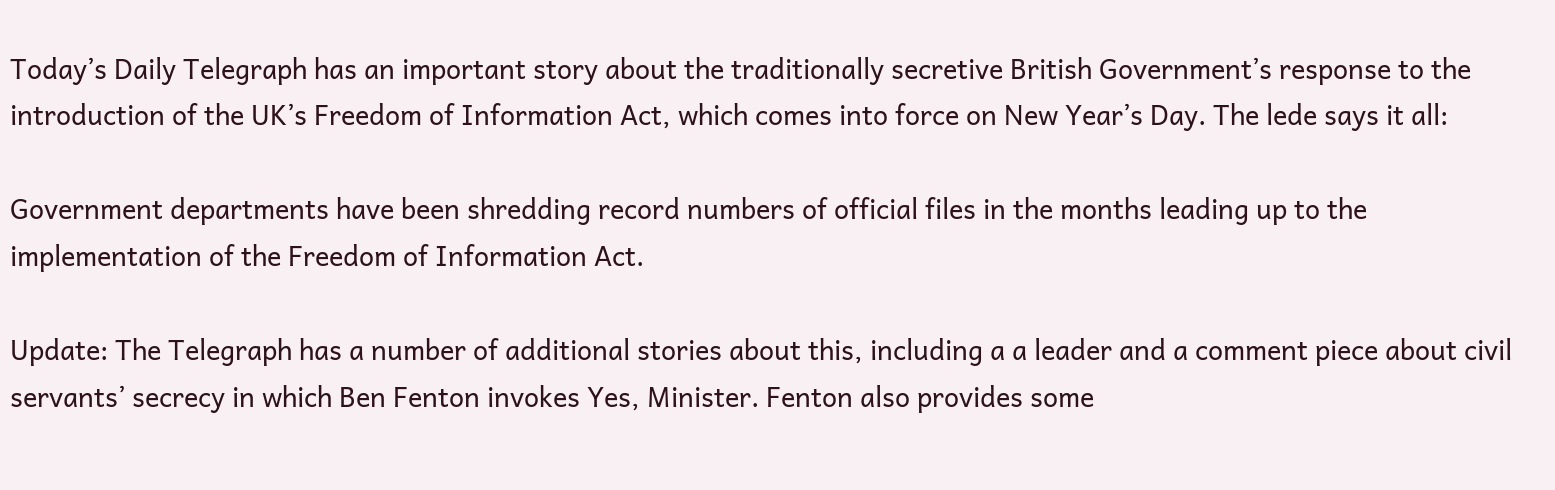Today’s Daily Telegraph has an important story about the traditionally secretive British Government’s response to the introduction of the UK’s Freedom of Information Act, which comes into force on New Year’s Day. The lede says it all:

Government departments have been shredding record numbers of official files in the months leading up to the implementation of the Freedom of Information Act.

Update: The Telegraph has a number of additional stories about this, including a a leader and a comment piece about civil servants’ secrecy in which Ben Fenton invokes Yes, Minister. Fenton also provides some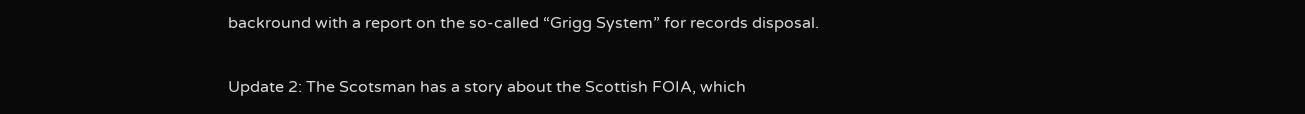backround with a report on the so-called “Grigg System” for records disposal.

Update 2: The Scotsman has a story about the Scottish FOIA, which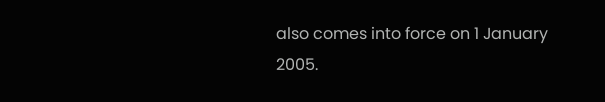also comes into force on 1 January 2005.